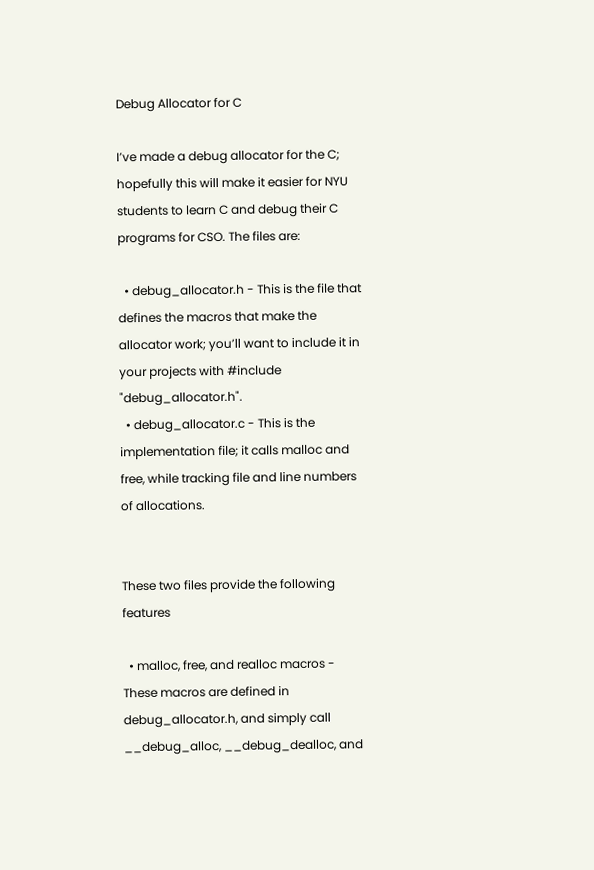Debug Allocator for C

I’ve made a debug allocator for the C; hopefully this will make it easier for NYU students to learn C and debug their C programs for CSO. The files are:

  • debug_allocator.h - This is the file that defines the macros that make the allocator work; you’ll want to include it in your projects with #include "debug_allocator.h".
  • debug_allocator.c - This is the implementation file; it calls malloc and free, while tracking file and line numbers of allocations.


These two files provide the following features

  • malloc, free, and realloc macros - These macros are defined in debug_allocator.h, and simply call __debug_alloc, __debug_dealloc, and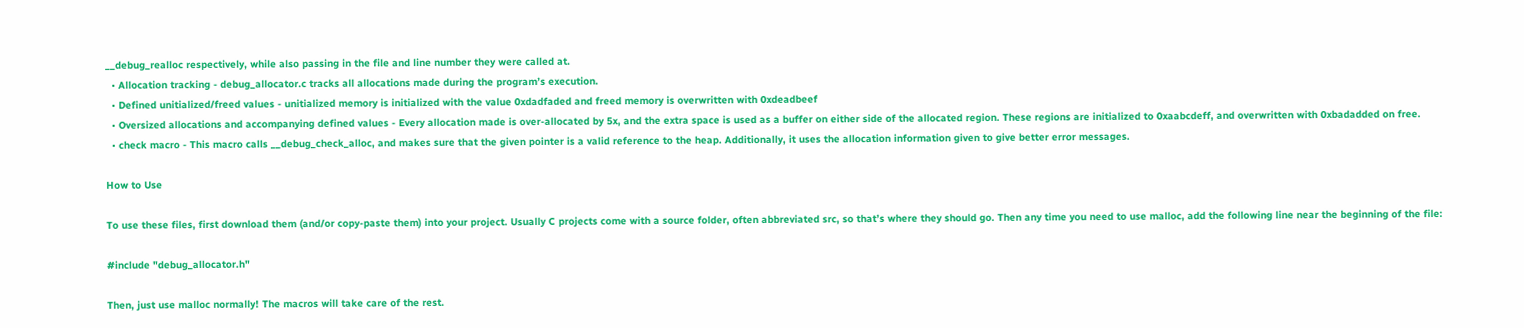__debug_realloc respectively, while also passing in the file and line number they were called at.
  • Allocation tracking - debug_allocator.c tracks all allocations made during the program’s execution.
  • Defined unitialized/freed values - unitialized memory is initialized with the value 0xdadfaded and freed memory is overwritten with 0xdeadbeef
  • Oversized allocations and accompanying defined values - Every allocation made is over-allocated by 5x, and the extra space is used as a buffer on either side of the allocated region. These regions are initialized to 0xaabcdeff, and overwritten with 0xbadadded on free.
  • check macro - This macro calls __debug_check_alloc, and makes sure that the given pointer is a valid reference to the heap. Additionally, it uses the allocation information given to give better error messages.

How to Use

To use these files, first download them (and/or copy-paste them) into your project. Usually C projects come with a source folder, often abbreviated src, so that’s where they should go. Then any time you need to use malloc, add the following line near the beginning of the file:

#include "debug_allocator.h"

Then, just use malloc normally! The macros will take care of the rest.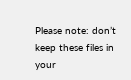Please note: don’t keep these files in your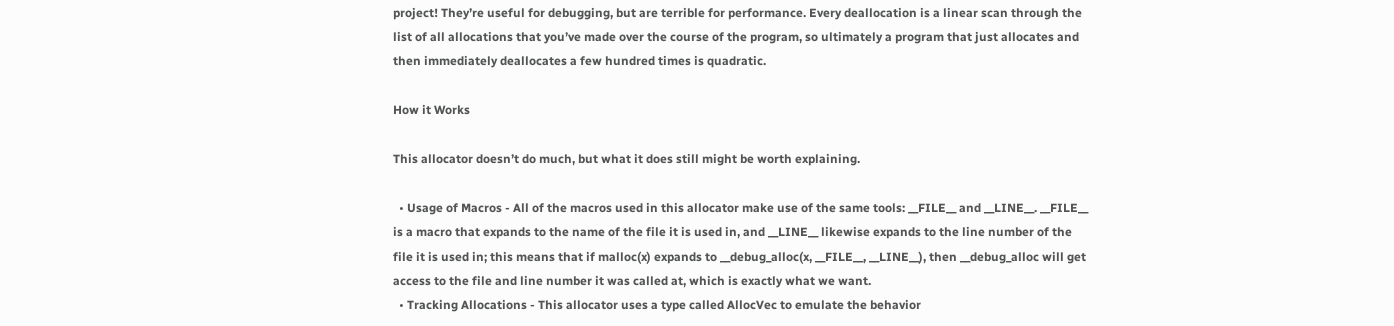project! They’re useful for debugging, but are terrible for performance. Every deallocation is a linear scan through the list of all allocations that you’ve made over the course of the program, so ultimately a program that just allocates and then immediately deallocates a few hundred times is quadratic.

How it Works

This allocator doesn’t do much, but what it does still might be worth explaining.

  • Usage of Macros - All of the macros used in this allocator make use of the same tools: __FILE__ and __LINE__. __FILE__ is a macro that expands to the name of the file it is used in, and __LINE__ likewise expands to the line number of the file it is used in; this means that if malloc(x) expands to __debug_alloc(x, __FILE__, __LINE__), then __debug_alloc will get access to the file and line number it was called at, which is exactly what we want.
  • Tracking Allocations - This allocator uses a type called AllocVec to emulate the behavior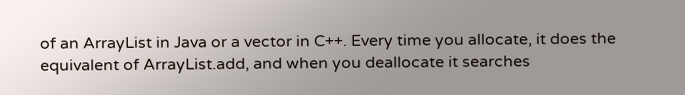of an ArrayList in Java or a vector in C++. Every time you allocate, it does the equivalent of ArrayList.add, and when you deallocate it searches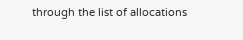through the list of allocations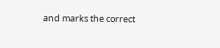and marks the correct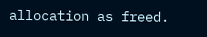allocation as freed.